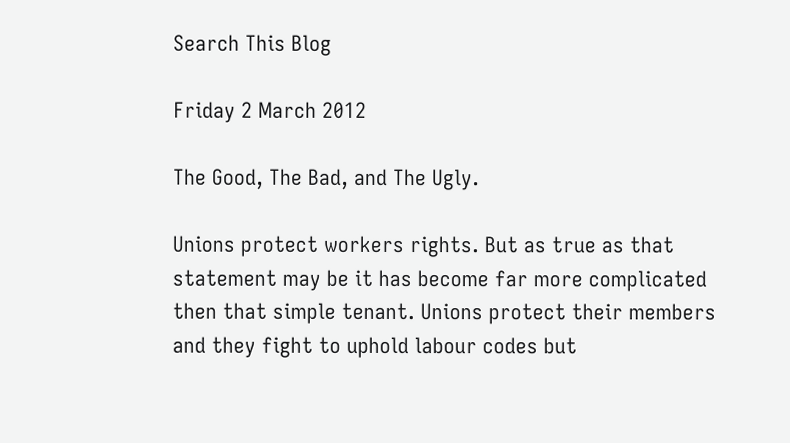Search This Blog

Friday 2 March 2012

The Good, The Bad, and The Ugly.

Unions protect workers rights. But as true as that statement may be it has become far more complicated then that simple tenant. Unions protect their members and they fight to uphold labour codes but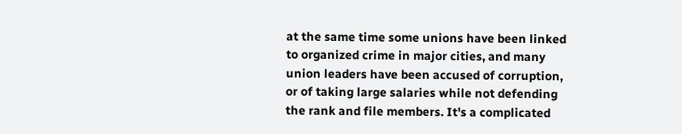at the same time some unions have been linked to organized crime in major cities, and many union leaders have been accused of corruption, or of taking large salaries while not defending the rank and file members. It's a complicated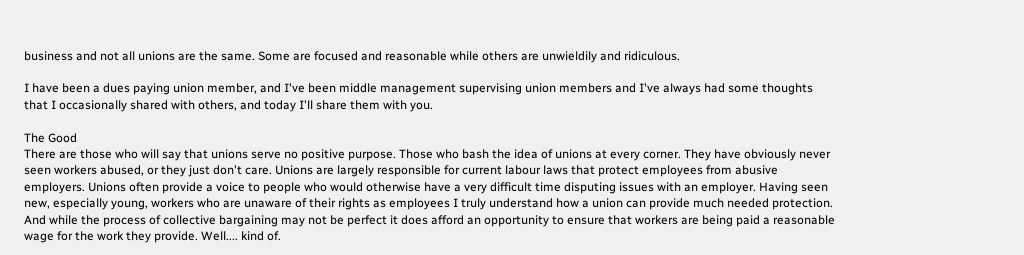business and not all unions are the same. Some are focused and reasonable while others are unwieldily and ridiculous.

I have been a dues paying union member, and I've been middle management supervising union members and I've always had some thoughts that I occasionally shared with others, and today I'll share them with you.

The Good
There are those who will say that unions serve no positive purpose. Those who bash the idea of unions at every corner. They have obviously never seen workers abused, or they just don't care. Unions are largely responsible for current labour laws that protect employees from abusive employers. Unions often provide a voice to people who would otherwise have a very difficult time disputing issues with an employer. Having seen new, especially young, workers who are unaware of their rights as employees I truly understand how a union can provide much needed protection. And while the process of collective bargaining may not be perfect it does afford an opportunity to ensure that workers are being paid a reasonable wage for the work they provide. Well.... kind of.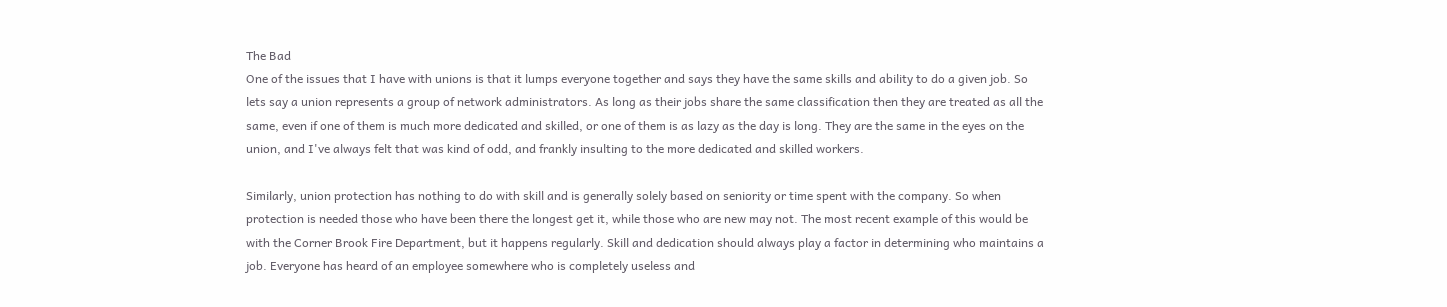The Bad
One of the issues that I have with unions is that it lumps everyone together and says they have the same skills and ability to do a given job. So lets say a union represents a group of network administrators. As long as their jobs share the same classification then they are treated as all the same, even if one of them is much more dedicated and skilled, or one of them is as lazy as the day is long. They are the same in the eyes on the union, and I've always felt that was kind of odd, and frankly insulting to the more dedicated and skilled workers.

Similarly, union protection has nothing to do with skill and is generally solely based on seniority or time spent with the company. So when protection is needed those who have been there the longest get it, while those who are new may not. The most recent example of this would be with the Corner Brook Fire Department, but it happens regularly. Skill and dedication should always play a factor in determining who maintains a job. Everyone has heard of an employee somewhere who is completely useless and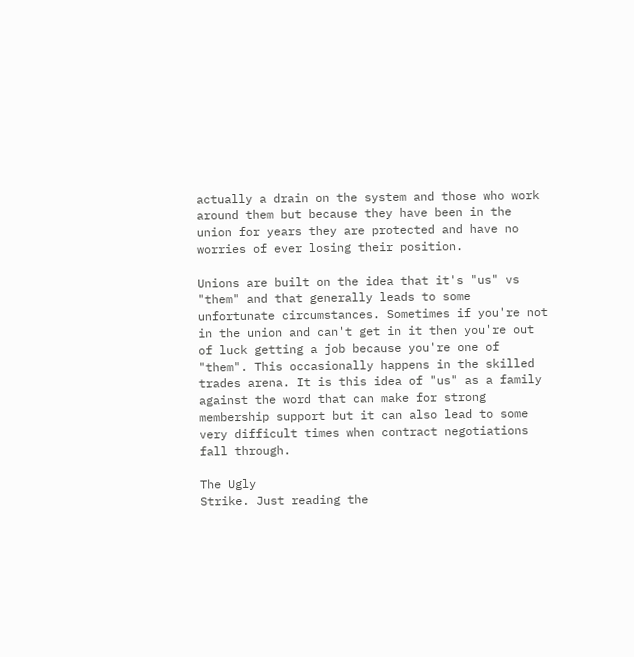actually a drain on the system and those who work around them but because they have been in the union for years they are protected and have no worries of ever losing their position.

Unions are built on the idea that it's "us" vs "them" and that generally leads to some unfortunate circumstances. Sometimes if you're not in the union and can't get in it then you're out of luck getting a job because you're one of "them". This occasionally happens in the skilled trades arena. It is this idea of "us" as a family against the word that can make for strong membership support but it can also lead to some very difficult times when contract negotiations fall through.

The Ugly
Strike. Just reading the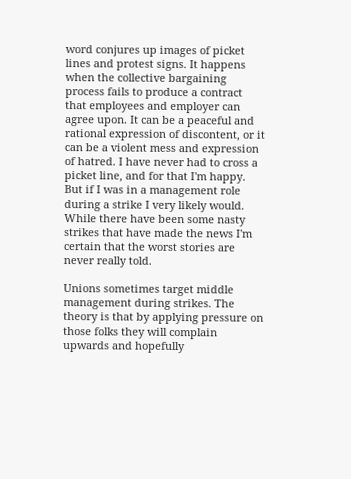word conjures up images of picket lines and protest signs. It happens when the collective bargaining process fails to produce a contract that employees and employer can agree upon. It can be a peaceful and rational expression of discontent, or it can be a violent mess and expression of hatred. I have never had to cross a picket line, and for that I'm happy. But if I was in a management role during a strike I very likely would. While there have been some nasty strikes that have made the news I'm certain that the worst stories are never really told.

Unions sometimes target middle management during strikes. The theory is that by applying pressure on those folks they will complain upwards and hopefully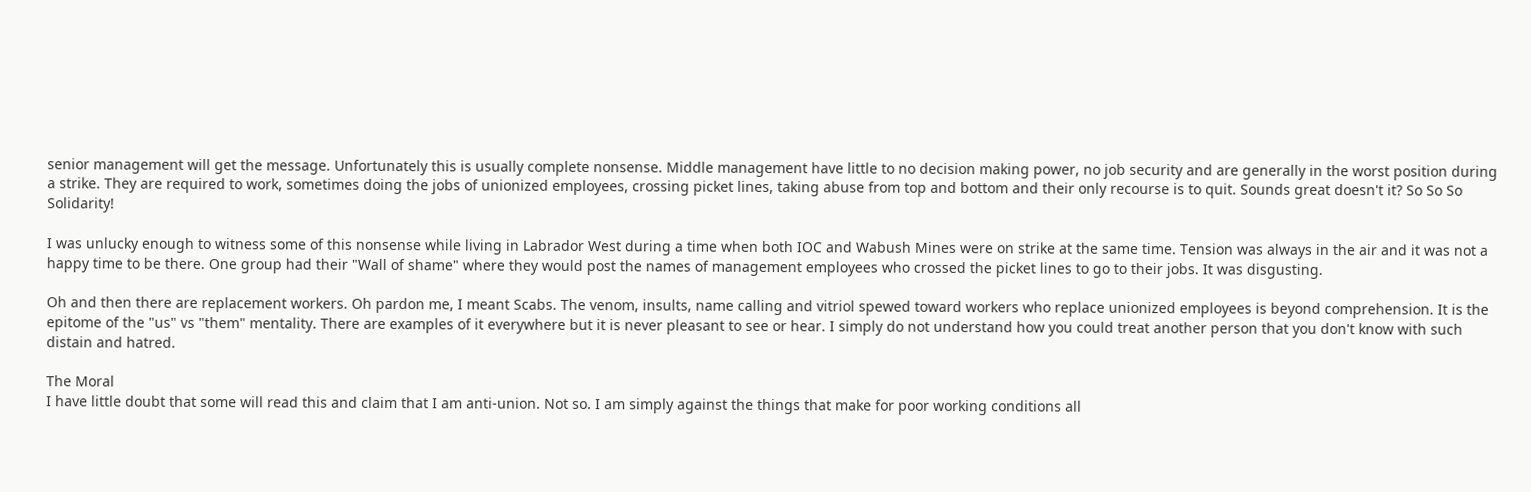senior management will get the message. Unfortunately this is usually complete nonsense. Middle management have little to no decision making power, no job security and are generally in the worst position during a strike. They are required to work, sometimes doing the jobs of unionized employees, crossing picket lines, taking abuse from top and bottom and their only recourse is to quit. Sounds great doesn't it? So So So Solidarity!

I was unlucky enough to witness some of this nonsense while living in Labrador West during a time when both IOC and Wabush Mines were on strike at the same time. Tension was always in the air and it was not a happy time to be there. One group had their "Wall of shame" where they would post the names of management employees who crossed the picket lines to go to their jobs. It was disgusting.

Oh and then there are replacement workers. Oh pardon me, I meant Scabs. The venom, insults, name calling and vitriol spewed toward workers who replace unionized employees is beyond comprehension. It is the epitome of the "us" vs "them" mentality. There are examples of it everywhere but it is never pleasant to see or hear. I simply do not understand how you could treat another person that you don't know with such distain and hatred.

The Moral
I have little doubt that some will read this and claim that I am anti-union. Not so. I am simply against the things that make for poor working conditions all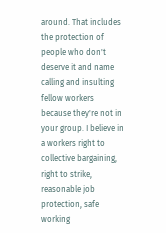around. That includes the protection of people who don't deserve it and name calling and insulting fellow workers because they're not in your group. I believe in a workers right to collective bargaining, right to strike, reasonable job protection, safe working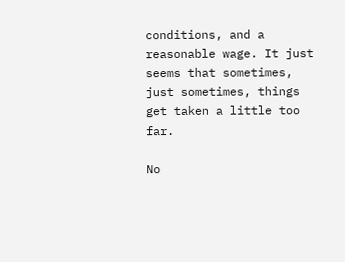conditions, and a reasonable wage. It just seems that sometimes, just sometimes, things get taken a little too far.

No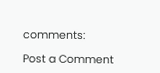comments:

Post a Comment